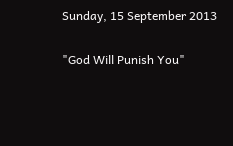Sunday, 15 September 2013

"God Will Punish You"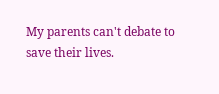My parents can't debate to save their lives.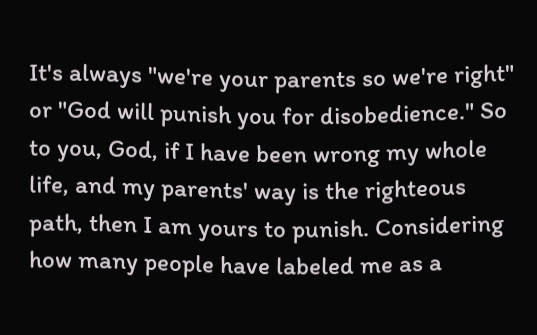It's always "we're your parents so we're right" or "God will punish you for disobedience." So to you, God, if I have been wrong my whole life, and my parents' way is the righteous path, then I am yours to punish. Considering how many people have labeled me as a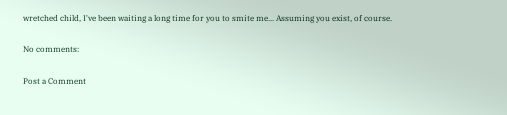wretched child, I've been waiting a long time for you to smite me... Assuming you exist, of course.

No comments:

Post a Comment